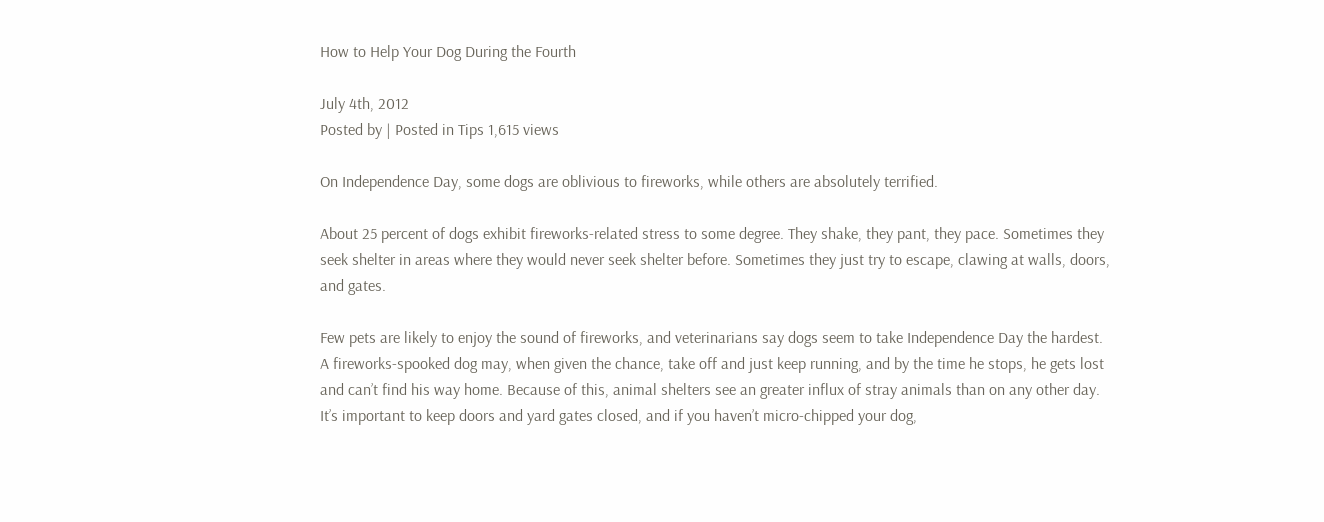How to Help Your Dog During the Fourth

July 4th, 2012
Posted by | Posted in Tips 1,615 views

On Independence Day, some dogs are oblivious to fireworks, while others are absolutely terrified.

About 25 percent of dogs exhibit fireworks-related stress to some degree. They shake, they pant, they pace. Sometimes they seek shelter in areas where they would never seek shelter before. Sometimes they just try to escape, clawing at walls, doors, and gates.

Few pets are likely to enjoy the sound of fireworks, and veterinarians say dogs seem to take Independence Day the hardest. A fireworks-spooked dog may, when given the chance, take off and just keep running, and by the time he stops, he gets lost and can’t find his way home. Because of this, animal shelters see an greater influx of stray animals than on any other day. It’s important to keep doors and yard gates closed, and if you haven’t micro-chipped your dog,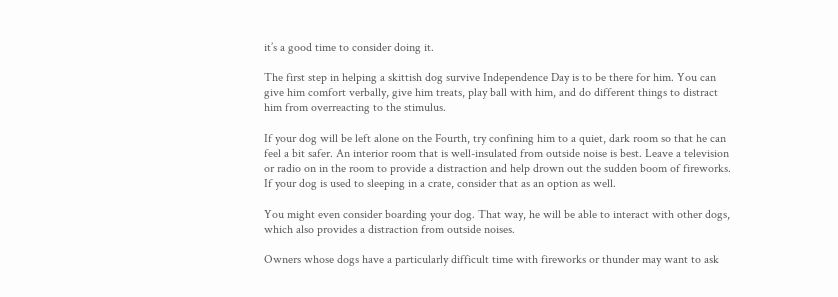it’s a good time to consider doing it.

The first step in helping a skittish dog survive Independence Day is to be there for him. You can give him comfort verbally, give him treats, play ball with him, and do different things to distract him from overreacting to the stimulus.

If your dog will be left alone on the Fourth, try confining him to a quiet, dark room so that he can feel a bit safer. An interior room that is well-insulated from outside noise is best. Leave a television or radio on in the room to provide a distraction and help drown out the sudden boom of fireworks. If your dog is used to sleeping in a crate, consider that as an option as well.

You might even consider boarding your dog. That way, he will be able to interact with other dogs, which also provides a distraction from outside noises.

Owners whose dogs have a particularly difficult time with fireworks or thunder may want to ask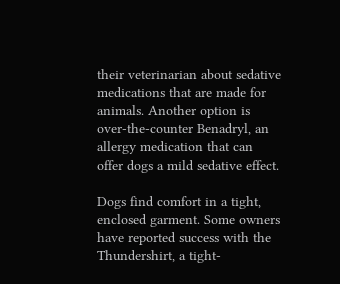their veterinarian about sedative medications that are made for animals. Another option is over-the-counter Benadryl, an allergy medication that can offer dogs a mild sedative effect.

Dogs find comfort in a tight, enclosed garment. Some owners have reported success with the Thundershirt, a tight-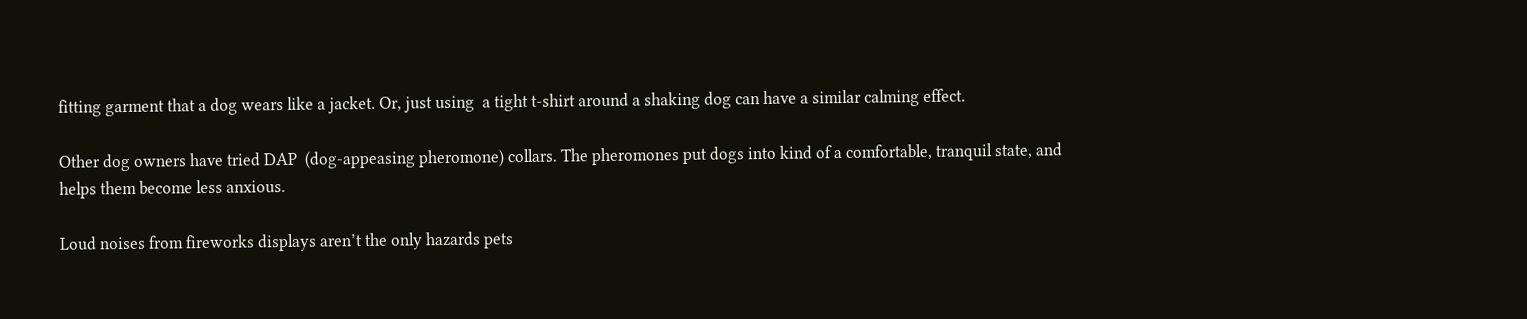fitting garment that a dog wears like a jacket. Or, just using  a tight t-shirt around a shaking dog can have a similar calming effect.

Other dog owners have tried DAP  (dog-appeasing pheromone) collars. The pheromones put dogs into kind of a comfortable, tranquil state, and helps them become less anxious.

Loud noises from fireworks displays aren’t the only hazards pets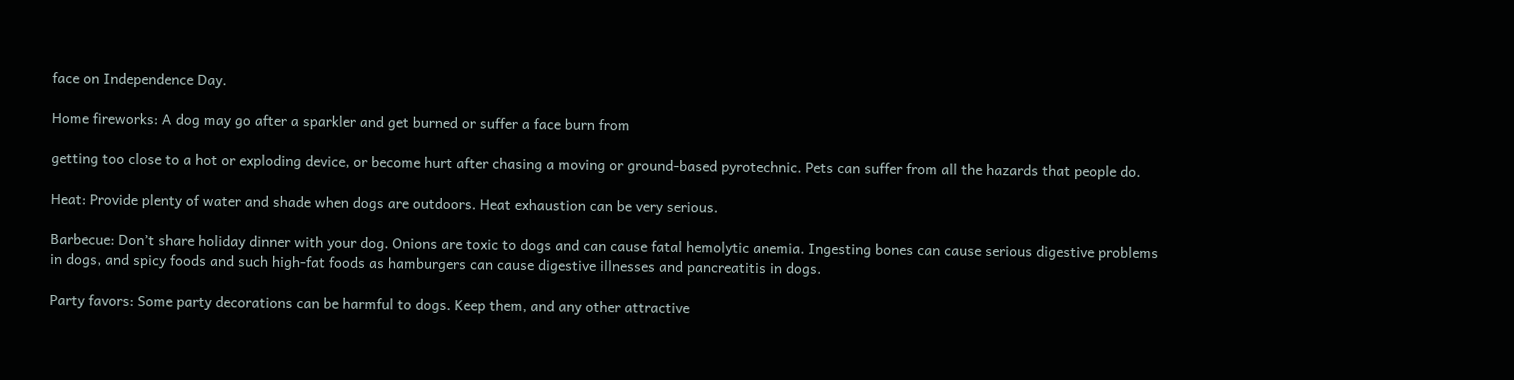face on Independence Day.

Home fireworks: A dog may go after a sparkler and get burned or suffer a face burn from

getting too close to a hot or exploding device, or become hurt after chasing a moving or ground-based pyrotechnic. Pets can suffer from all the hazards that people do.

Heat: Provide plenty of water and shade when dogs are outdoors. Heat exhaustion can be very serious.

Barbecue: Don’t share holiday dinner with your dog. Onions are toxic to dogs and can cause fatal hemolytic anemia. Ingesting bones can cause serious digestive problems in dogs, and spicy foods and such high-fat foods as hamburgers can cause digestive illnesses and pancreatitis in dogs.

Party favors: Some party decorations can be harmful to dogs. Keep them, and any other attractive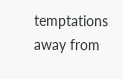temptations away from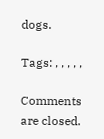dogs.

Tags: , , , , ,

Comments are closed.